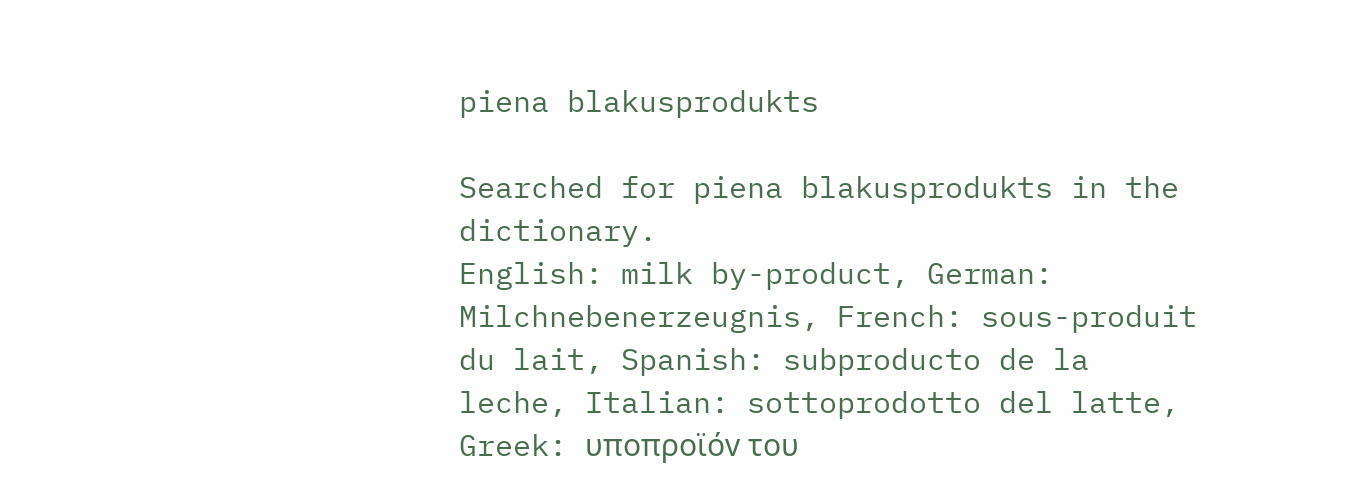piena blakusprodukts

Searched for piena blakusprodukts in the dictionary.
English: milk by-product, German: Milchnebenerzeugnis, French: sous-produit du lait, Spanish: subproducto de la leche, Italian: sottoprodotto del latte, Greek: υπoπρoϊόv τoυ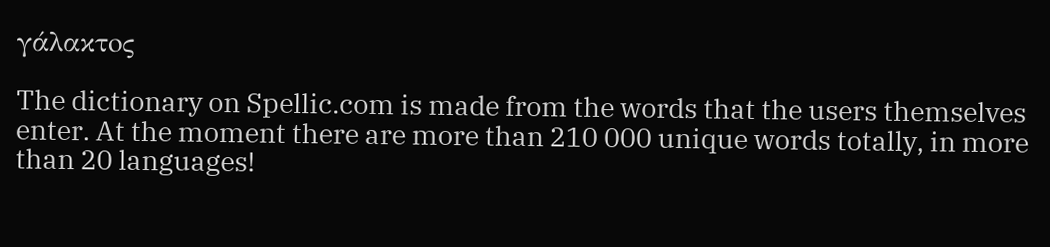γάλακτoς

The dictionary on Spellic.com is made from the words that the users themselves enter. At the moment there are more than 210 000 unique words totally, in more than 20 languages!